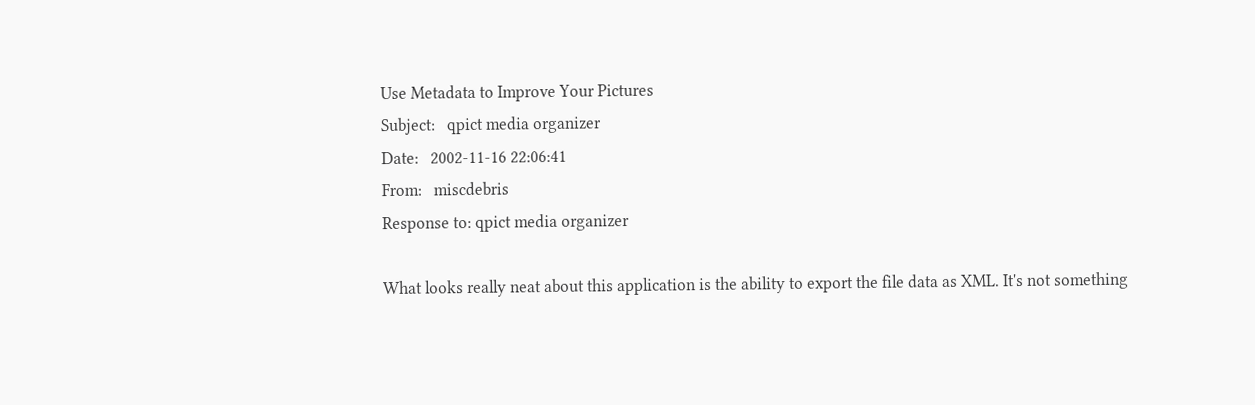Use Metadata to Improve Your Pictures
Subject:   qpict media organizer
Date:   2002-11-16 22:06:41
From:   miscdebris
Response to: qpict media organizer

What looks really neat about this application is the ability to export the file data as XML. It's not something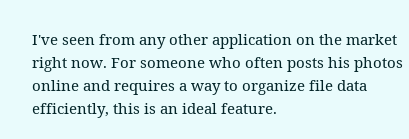I've seen from any other application on the market right now. For someone who often posts his photos online and requires a way to organize file data efficiently, this is an ideal feature.